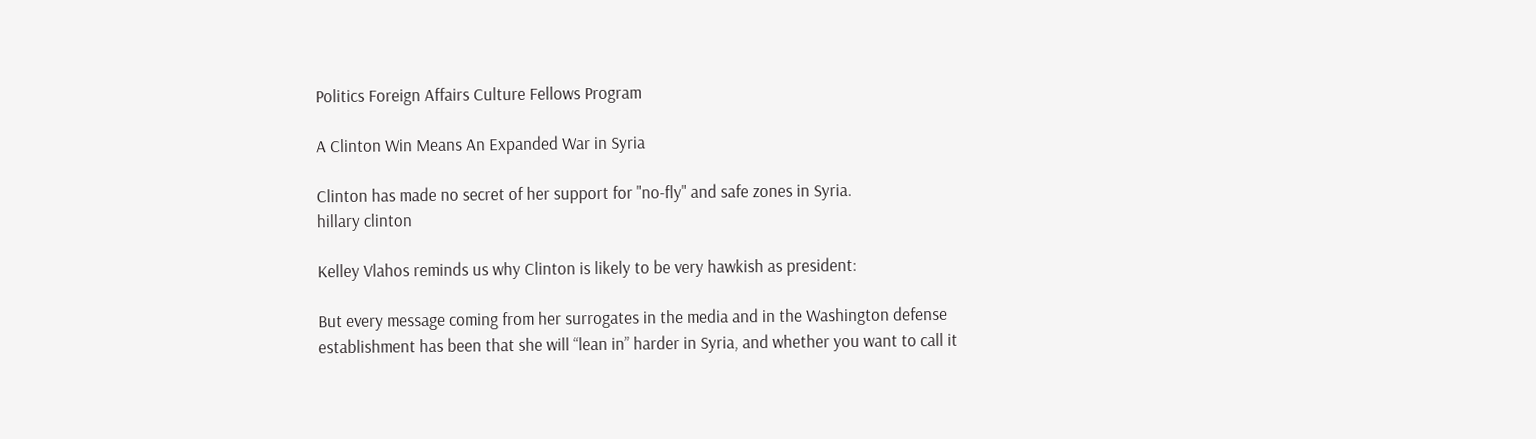Politics Foreign Affairs Culture Fellows Program

A Clinton Win Means An Expanded War in Syria

Clinton has made no secret of her support for "no-fly" and safe zones in Syria.
hillary clinton

Kelley Vlahos reminds us why Clinton is likely to be very hawkish as president:

But every message coming from her surrogates in the media and in the Washington defense establishment has been that she will “lean in” harder in Syria, and whether you want to call it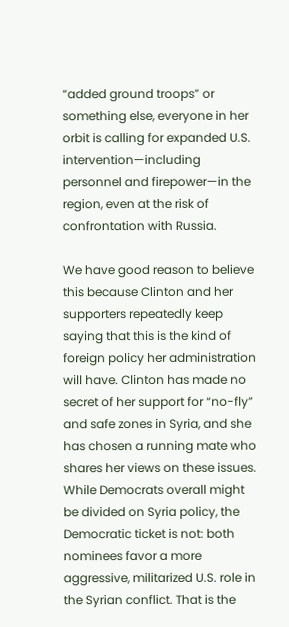“added ground troops” or something else, everyone in her orbit is calling for expanded U.S. intervention—including personnel and firepower—in the region, even at the risk of confrontation with Russia.

We have good reason to believe this because Clinton and her supporters repeatedly keep saying that this is the kind of foreign policy her administration will have. Clinton has made no secret of her support for “no-fly” and safe zones in Syria, and she has chosen a running mate who shares her views on these issues. While Democrats overall might be divided on Syria policy, the Democratic ticket is not: both nominees favor a more aggressive, militarized U.S. role in the Syrian conflict. That is the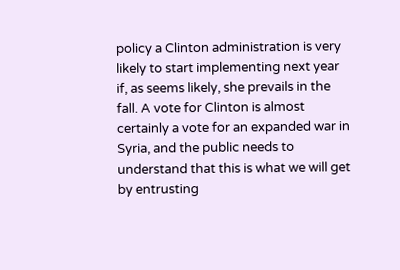policy a Clinton administration is very likely to start implementing next year if, as seems likely, she prevails in the fall. A vote for Clinton is almost certainly a vote for an expanded war in Syria, and the public needs to understand that this is what we will get by entrusting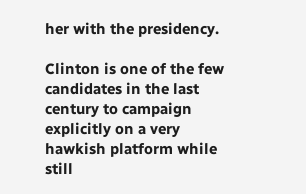her with the presidency.

Clinton is one of the few candidates in the last century to campaign explicitly on a very hawkish platform while still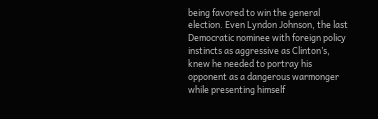being favored to win the general election. Even Lyndon Johnson, the last Democratic nominee with foreign policy instincts as aggressive as Clinton’s, knew he needed to portray his opponent as a dangerous warmonger while presenting himself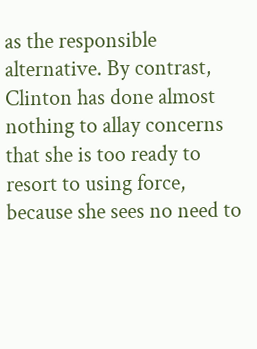as the responsible alternative. By contrast, Clinton has done almost nothing to allay concerns that she is too ready to resort to using force, because she sees no need to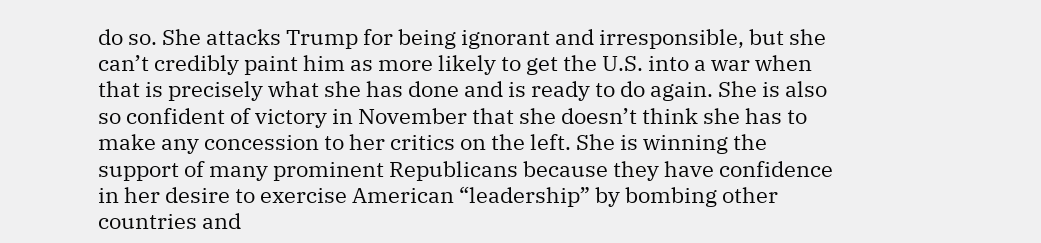do so. She attacks Trump for being ignorant and irresponsible, but she can’t credibly paint him as more likely to get the U.S. into a war when that is precisely what she has done and is ready to do again. She is also so confident of victory in November that she doesn’t think she has to make any concession to her critics on the left. She is winning the support of many prominent Republicans because they have confidence in her desire to exercise American “leadership” by bombing other countries and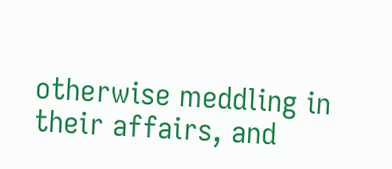otherwise meddling in their affairs, and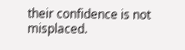their confidence is not misplaced.